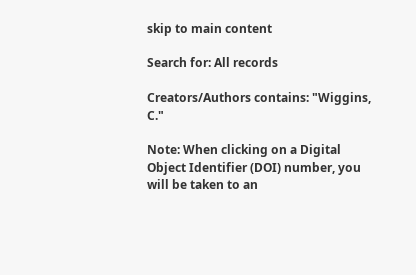skip to main content

Search for: All records

Creators/Authors contains: "Wiggins, C."

Note: When clicking on a Digital Object Identifier (DOI) number, you will be taken to an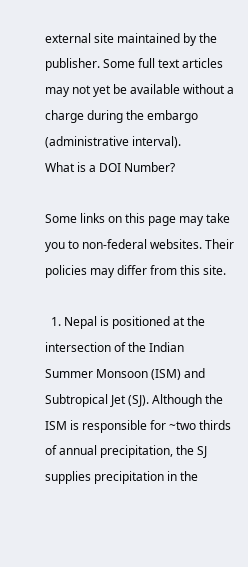external site maintained by the publisher. Some full text articles may not yet be available without a charge during the embargo (administrative interval).
What is a DOI Number?

Some links on this page may take you to non-federal websites. Their policies may differ from this site.

  1. Nepal is positioned at the intersection of the Indian Summer Monsoon (ISM) and Subtropical Jet (SJ). Although the ISM is responsible for ~two thirds of annual precipitation, the SJ supplies precipitation in the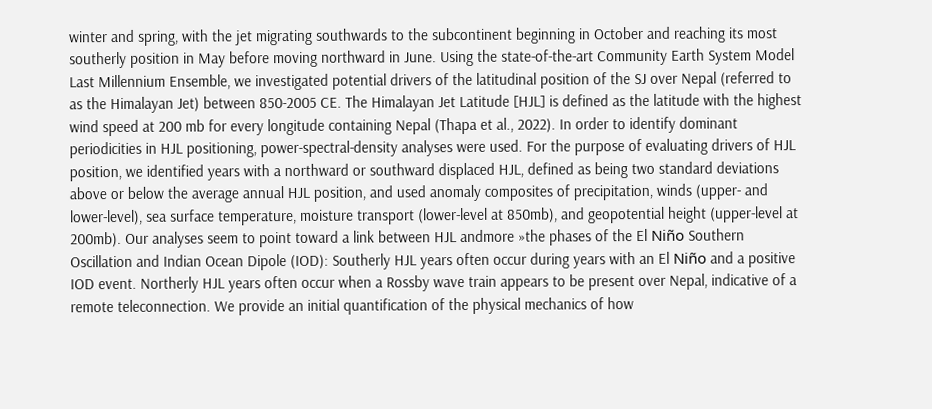winter and spring, with the jet migrating southwards to the subcontinent beginning in October and reaching its most southerly position in May before moving northward in June. Using the state-of-the-art Community Earth System Model Last Millennium Ensemble, we investigated potential drivers of the latitudinal position of the SJ over Nepal (referred to as the Himalayan Jet) between 850-2005 CE. The Himalayan Jet Latitude [HJL] is defined as the latitude with the highest wind speed at 200 mb for every longitude containing Nepal (Thapa et al., 2022). In order to identify dominant periodicities in HJL positioning, power-spectral-density analyses were used. For the purpose of evaluating drivers of HJL position, we identified years with a northward or southward displaced HJL, defined as being two standard deviations above or below the average annual HJL position, and used anomaly composites of precipitation, winds (upper- and lower-level), sea surface temperature, moisture transport (lower-level at 850mb), and geopotential height (upper-level at 200mb). Our analyses seem to point toward a link between HJL andmore »the phases of the El Niño Southern Oscillation and Indian Ocean Dipole (IOD): Southerly HJL years often occur during years with an El Niño and a positive IOD event. Northerly HJL years often occur when a Rossby wave train appears to be present over Nepal, indicative of a remote teleconnection. We provide an initial quantification of the physical mechanics of how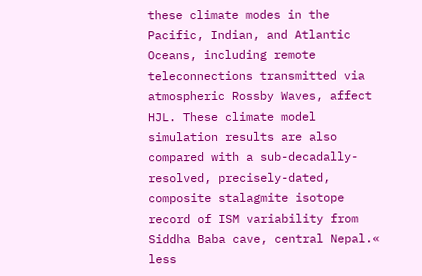these climate modes in the Pacific, Indian, and Atlantic Oceans, including remote teleconnections transmitted via atmospheric Rossby Waves, affect HJL. These climate model simulation results are also compared with a sub-decadally-resolved, precisely-dated, composite stalagmite isotope record of ISM variability from Siddha Baba cave, central Nepal.« less